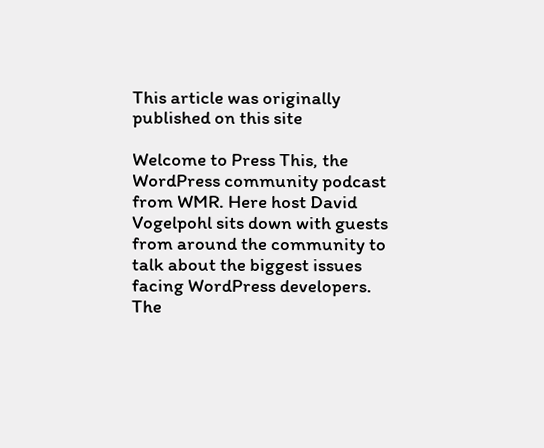This article was originally published on this site

Welcome to Press This, the WordPress community podcast from WMR. Here host David Vogelpohl sits down with guests from around the community to talk about the biggest issues facing WordPress developers. The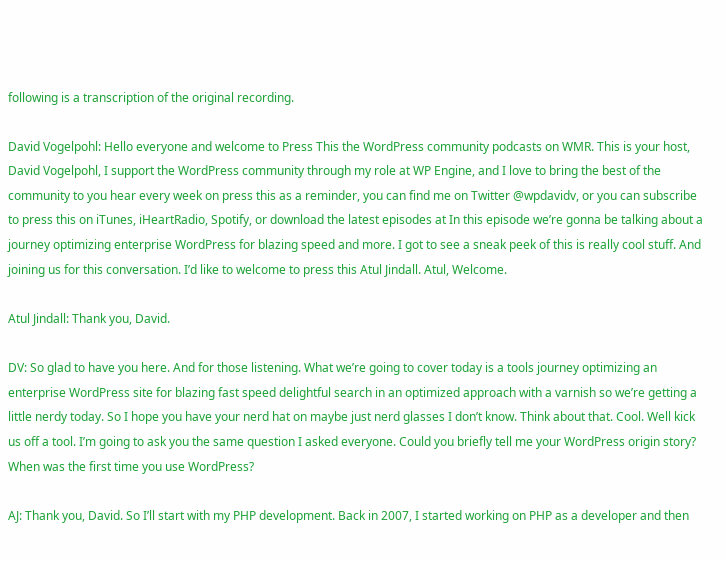following is a transcription of the original recording.

David Vogelpohl: Hello everyone and welcome to Press This the WordPress community podcasts on WMR. This is your host, David Vogelpohl, I support the WordPress community through my role at WP Engine, and I love to bring the best of the community to you hear every week on press this as a reminder, you can find me on Twitter @wpdavidv, or you can subscribe to press this on iTunes, iHeartRadio, Spotify, or download the latest episodes at In this episode we’re gonna be talking about a journey optimizing enterprise WordPress for blazing speed and more. I got to see a sneak peek of this is really cool stuff. And joining us for this conversation. I’d like to welcome to press this Atul Jindall. Atul, Welcome.

Atul Jindall: Thank you, David.

DV: So glad to have you here. And for those listening. What we’re going to cover today is a tools journey optimizing an enterprise WordPress site for blazing fast speed delightful search in an optimized approach with a varnish so we’re getting a little nerdy today. So I hope you have your nerd hat on maybe just nerd glasses I don’t know. Think about that. Cool. Well kick us off a tool. I’m going to ask you the same question I asked everyone. Could you briefly tell me your WordPress origin story? When was the first time you use WordPress?

AJ: Thank you, David. So I’ll start with my PHP development. Back in 2007, I started working on PHP as a developer and then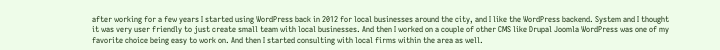after working for a few years I started using WordPress back in 2012 for local businesses around the city, and I like the WordPress backend. System and I thought it was very user friendly to just create small team with local businesses. And then I worked on a couple of other CMS like Drupal Joomla WordPress was one of my favorite choice being easy to work on. And then I started consulting with local firms within the area as well.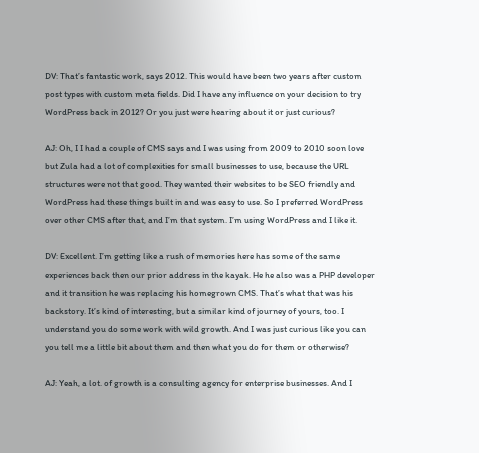DV: That’s fantastic work, says 2012. This would have been two years after custom post types with custom meta fields. Did I have any influence on your decision to try WordPress back in 2012? Or you just were hearing about it or just curious?

AJ: Oh, I I had a couple of CMS says and I was using from 2009 to 2010 soon love but Zula had a lot of complexities for small businesses to use, because the URL structures were not that good. They wanted their websites to be SEO friendly and WordPress had these things built in and was easy to use. So I preferred WordPress over other CMS after that, and I’m that system. I’m using WordPress and I like it.

DV: Excellent. I’m getting like a rush of memories here has some of the same experiences back then our prior address in the kayak. He he also was a PHP developer and it transition he was replacing his homegrown CMS. That’s what that was his backstory. It’s kind of interesting, but a similar kind of journey of yours, too. I understand you do some work with wild growth. And I was just curious like you can you tell me a little bit about them and then what you do for them or otherwise?

AJ: Yeah, a lot. of growth is a consulting agency for enterprise businesses. And I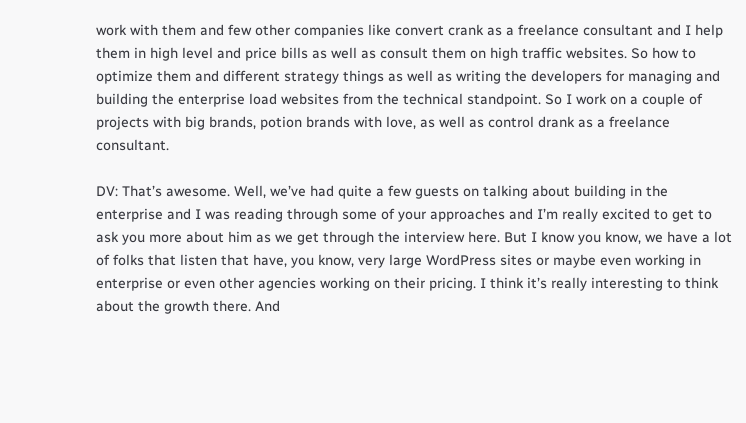work with them and few other companies like convert crank as a freelance consultant and I help them in high level and price bills as well as consult them on high traffic websites. So how to optimize them and different strategy things as well as writing the developers for managing and building the enterprise load websites from the technical standpoint. So I work on a couple of projects with big brands, potion brands with love, as well as control drank as a freelance consultant.

DV: That’s awesome. Well, we’ve had quite a few guests on talking about building in the enterprise and I was reading through some of your approaches and I’m really excited to get to ask you more about him as we get through the interview here. But I know you know, we have a lot of folks that listen that have, you know, very large WordPress sites or maybe even working in enterprise or even other agencies working on their pricing. I think it’s really interesting to think about the growth there. And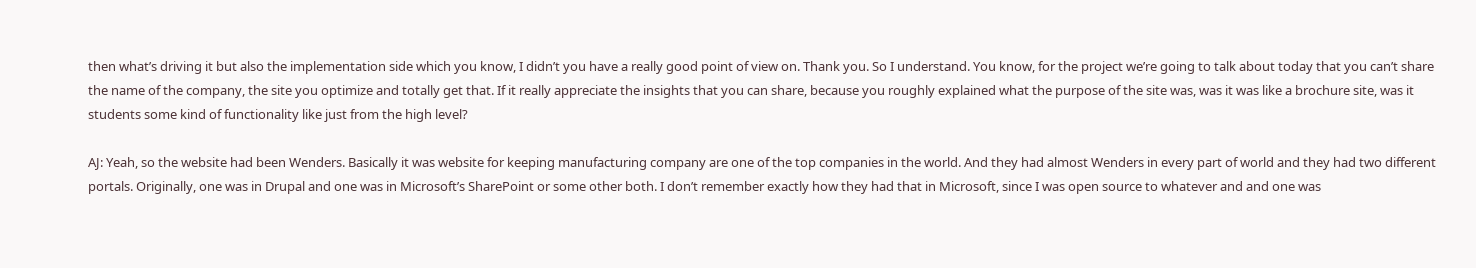then what’s driving it but also the implementation side which you know, I didn’t you have a really good point of view on. Thank you. So I understand. You know, for the project we’re going to talk about today that you can’t share the name of the company, the site you optimize and totally get that. If it really appreciate the insights that you can share, because you roughly explained what the purpose of the site was, was it was like a brochure site, was it students some kind of functionality like just from the high level?

AJ: Yeah, so the website had been Wenders. Basically it was website for keeping manufacturing company are one of the top companies in the world. And they had almost Wenders in every part of world and they had two different portals. Originally, one was in Drupal and one was in Microsoft’s SharePoint or some other both. I don’t remember exactly how they had that in Microsoft, since I was open source to whatever and and one was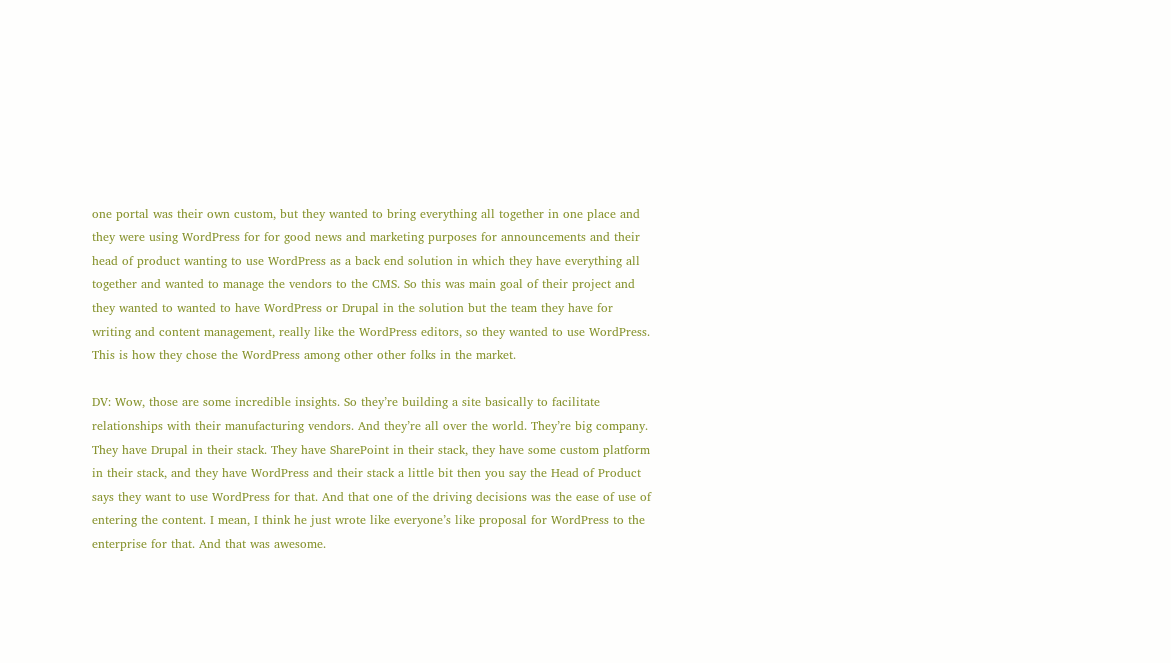one portal was their own custom, but they wanted to bring everything all together in one place and they were using WordPress for for good news and marketing purposes for announcements and their head of product wanting to use WordPress as a back end solution in which they have everything all together and wanted to manage the vendors to the CMS. So this was main goal of their project and they wanted to wanted to have WordPress or Drupal in the solution but the team they have for writing and content management, really like the WordPress editors, so they wanted to use WordPress. This is how they chose the WordPress among other other folks in the market.

DV: Wow, those are some incredible insights. So they’re building a site basically to facilitate relationships with their manufacturing vendors. And they’re all over the world. They’re big company. They have Drupal in their stack. They have SharePoint in their stack, they have some custom platform in their stack, and they have WordPress and their stack a little bit then you say the Head of Product says they want to use WordPress for that. And that one of the driving decisions was the ease of use of entering the content. I mean, I think he just wrote like everyone’s like proposal for WordPress to the enterprise for that. And that was awesome.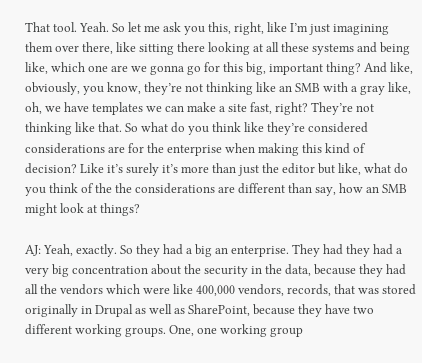That tool. Yeah. So let me ask you this, right, like I’m just imagining them over there, like sitting there looking at all these systems and being like, which one are we gonna go for this big, important thing? And like, obviously, you know, they’re not thinking like an SMB with a gray like, oh, we have templates we can make a site fast, right? They’re not thinking like that. So what do you think like they’re considered considerations are for the enterprise when making this kind of decision? Like it’s surely it’s more than just the editor but like, what do you think of the the considerations are different than say, how an SMB might look at things?

AJ: Yeah, exactly. So they had a big an enterprise. They had they had a very big concentration about the security in the data, because they had all the vendors which were like 400,000 vendors, records, that was stored originally in Drupal as well as SharePoint, because they have two different working groups. One, one working group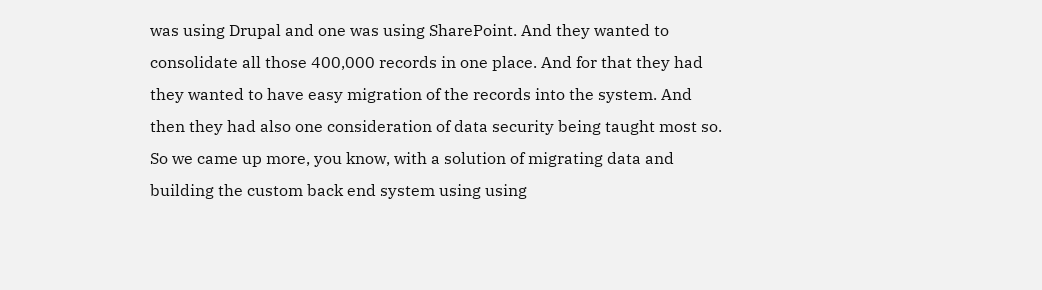was using Drupal and one was using SharePoint. And they wanted to consolidate all those 400,000 records in one place. And for that they had they wanted to have easy migration of the records into the system. And then they had also one consideration of data security being taught most so. So we came up more, you know, with a solution of migrating data and building the custom back end system using using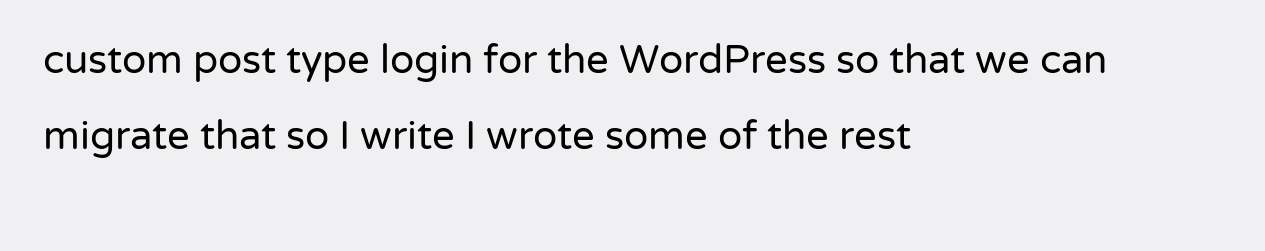custom post type login for the WordPress so that we can migrate that so I write I wrote some of the rest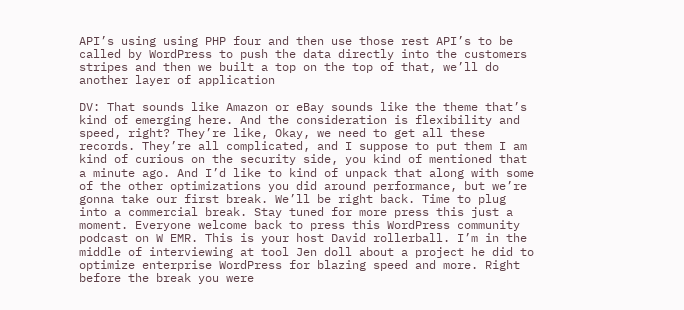API’s using using PHP four and then use those rest API’s to be called by WordPress to push the data directly into the customers stripes and then we built a top on the top of that, we’ll do another layer of application

DV: That sounds like Amazon or eBay sounds like the theme that’s kind of emerging here. And the consideration is flexibility and speed, right? They’re like, Okay, we need to get all these records. They’re all complicated, and I suppose to put them I am kind of curious on the security side, you kind of mentioned that a minute ago. And I’d like to kind of unpack that along with some of the other optimizations you did around performance, but we’re gonna take our first break. We’ll be right back. Time to plug into a commercial break. Stay tuned for more press this just a moment. Everyone welcome back to press this WordPress community podcast on W EMR. This is your host David rollerball. I’m in the middle of interviewing at tool Jen doll about a project he did to optimize enterprise WordPress for blazing speed and more. Right before the break you were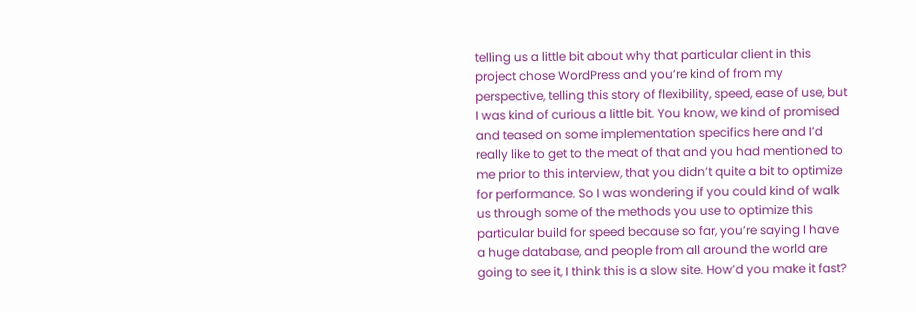telling us a little bit about why that particular client in this project chose WordPress and you’re kind of from my perspective, telling this story of flexibility, speed, ease of use, but I was kind of curious a little bit. You know, we kind of promised and teased on some implementation specifics here and I’d really like to get to the meat of that and you had mentioned to me prior to this interview, that you didn’t quite a bit to optimize for performance. So I was wondering if you could kind of walk us through some of the methods you use to optimize this particular build for speed because so far, you’re saying I have a huge database, and people from all around the world are going to see it, I think this is a slow site. How’d you make it fast?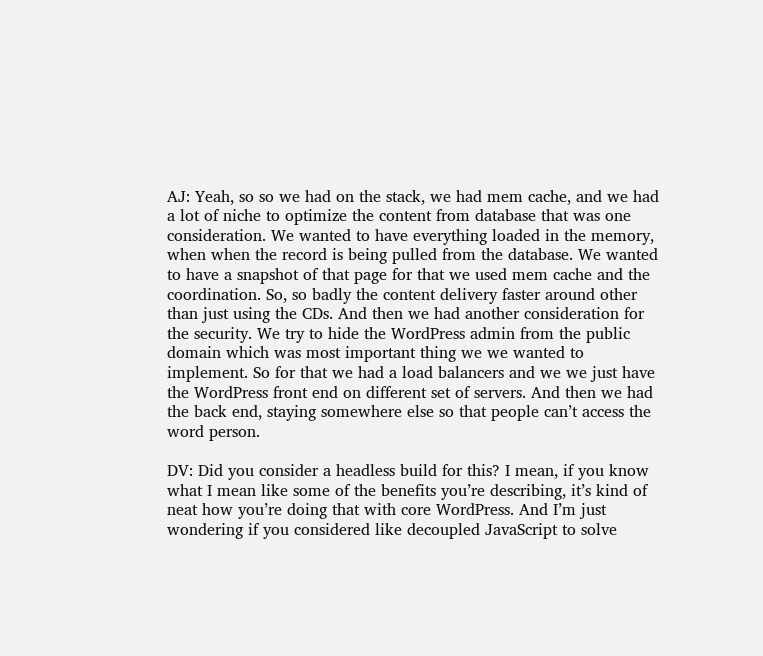AJ: Yeah, so so we had on the stack, we had mem cache, and we had a lot of niche to optimize the content from database that was one consideration. We wanted to have everything loaded in the memory, when when the record is being pulled from the database. We wanted to have a snapshot of that page for that we used mem cache and the coordination. So, so badly the content delivery faster around other than just using the CDs. And then we had another consideration for the security. We try to hide the WordPress admin from the public domain which was most important thing we we wanted to implement. So for that we had a load balancers and we we just have the WordPress front end on different set of servers. And then we had the back end, staying somewhere else so that people can’t access the word person.

DV: Did you consider a headless build for this? I mean, if you know what I mean like some of the benefits you’re describing, it’s kind of neat how you’re doing that with core WordPress. And I’m just wondering if you considered like decoupled JavaScript to solve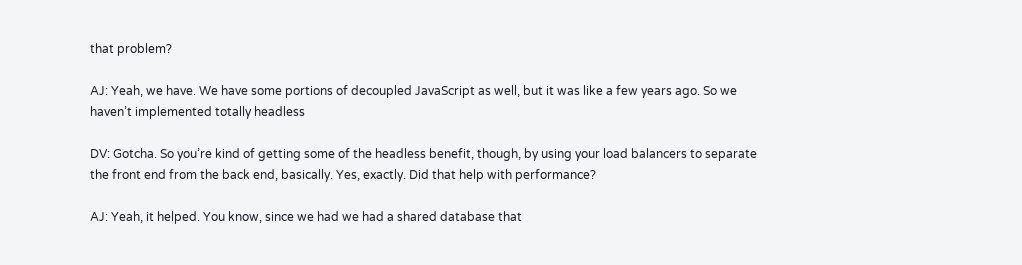that problem?

AJ: Yeah, we have. We have some portions of decoupled JavaScript as well, but it was like a few years ago. So we haven’t implemented totally headless

DV: Gotcha. So you’re kind of getting some of the headless benefit, though, by using your load balancers to separate the front end from the back end, basically. Yes, exactly. Did that help with performance?

AJ: Yeah, it helped. You know, since we had we had a shared database that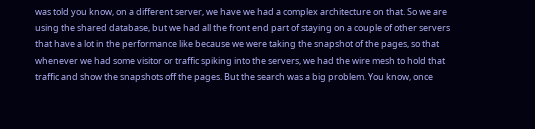was told you know, on a different server, we have we had a complex architecture on that. So we are using the shared database, but we had all the front end part of staying on a couple of other servers that have a lot in the performance like because we were taking the snapshot of the pages, so that whenever we had some visitor or traffic spiking into the servers, we had the wire mesh to hold that traffic and show the snapshots off the pages. But the search was a big problem. You know, once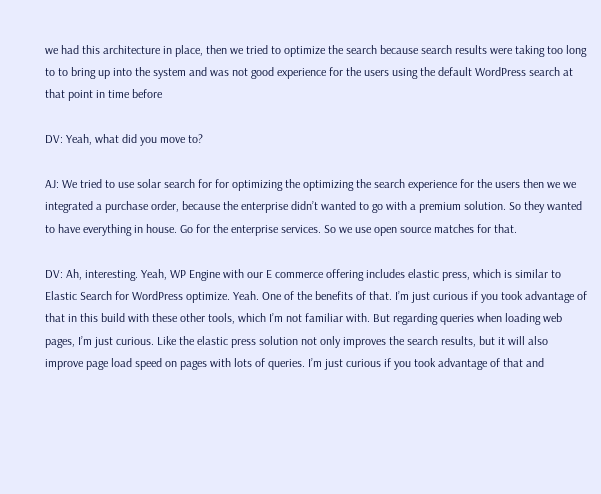we had this architecture in place, then we tried to optimize the search because search results were taking too long to to bring up into the system and was not good experience for the users using the default WordPress search at that point in time before

DV: Yeah, what did you move to?

AJ: We tried to use solar search for for optimizing the optimizing the search experience for the users then we we integrated a purchase order, because the enterprise didn’t wanted to go with a premium solution. So they wanted to have everything in house. Go for the enterprise services. So we use open source matches for that.

DV: Ah, interesting. Yeah, WP Engine with our E commerce offering includes elastic press, which is similar to Elastic Search for WordPress optimize. Yeah. One of the benefits of that. I’m just curious if you took advantage of that in this build with these other tools, which I’m not familiar with. But regarding queries when loading web pages, I’m just curious. Like the elastic press solution not only improves the search results, but it will also improve page load speed on pages with lots of queries. I’m just curious if you took advantage of that and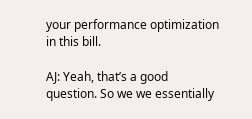your performance optimization in this bill.

AJ: Yeah, that’s a good question. So we we essentially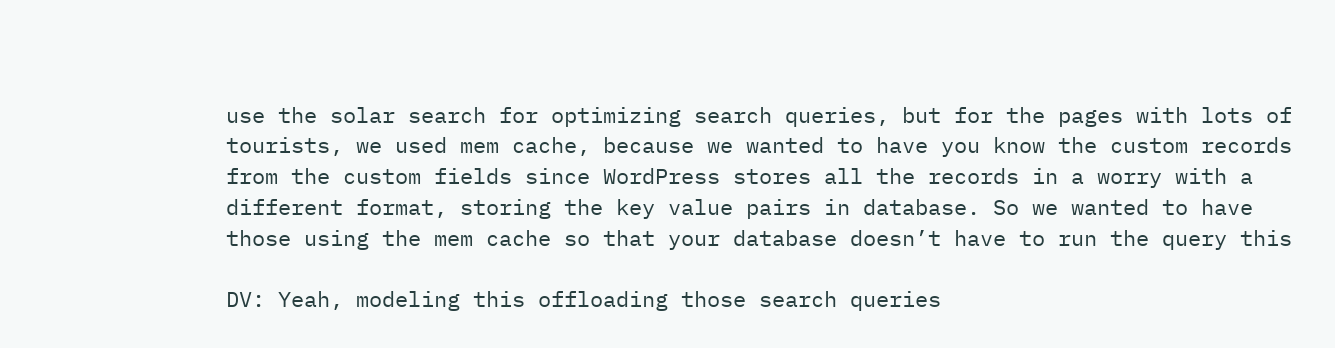use the solar search for optimizing search queries, but for the pages with lots of tourists, we used mem cache, because we wanted to have you know the custom records from the custom fields since WordPress stores all the records in a worry with a different format, storing the key value pairs in database. So we wanted to have those using the mem cache so that your database doesn’t have to run the query this

DV: Yeah, modeling this offloading those search queries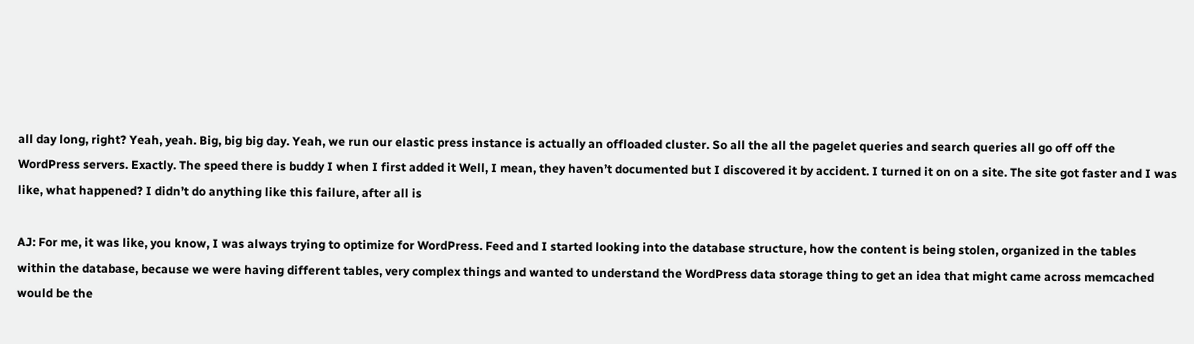all day long, right? Yeah, yeah. Big, big big day. Yeah, we run our elastic press instance is actually an offloaded cluster. So all the all the pagelet queries and search queries all go off off the WordPress servers. Exactly. The speed there is buddy I when I first added it Well, I mean, they haven’t documented but I discovered it by accident. I turned it on on a site. The site got faster and I was like, what happened? I didn’t do anything like this failure, after all is

AJ: For me, it was like, you know, I was always trying to optimize for WordPress. Feed and I started looking into the database structure, how the content is being stolen, organized in the tables within the database, because we were having different tables, very complex things and wanted to understand the WordPress data storage thing to get an idea that might came across memcached would be the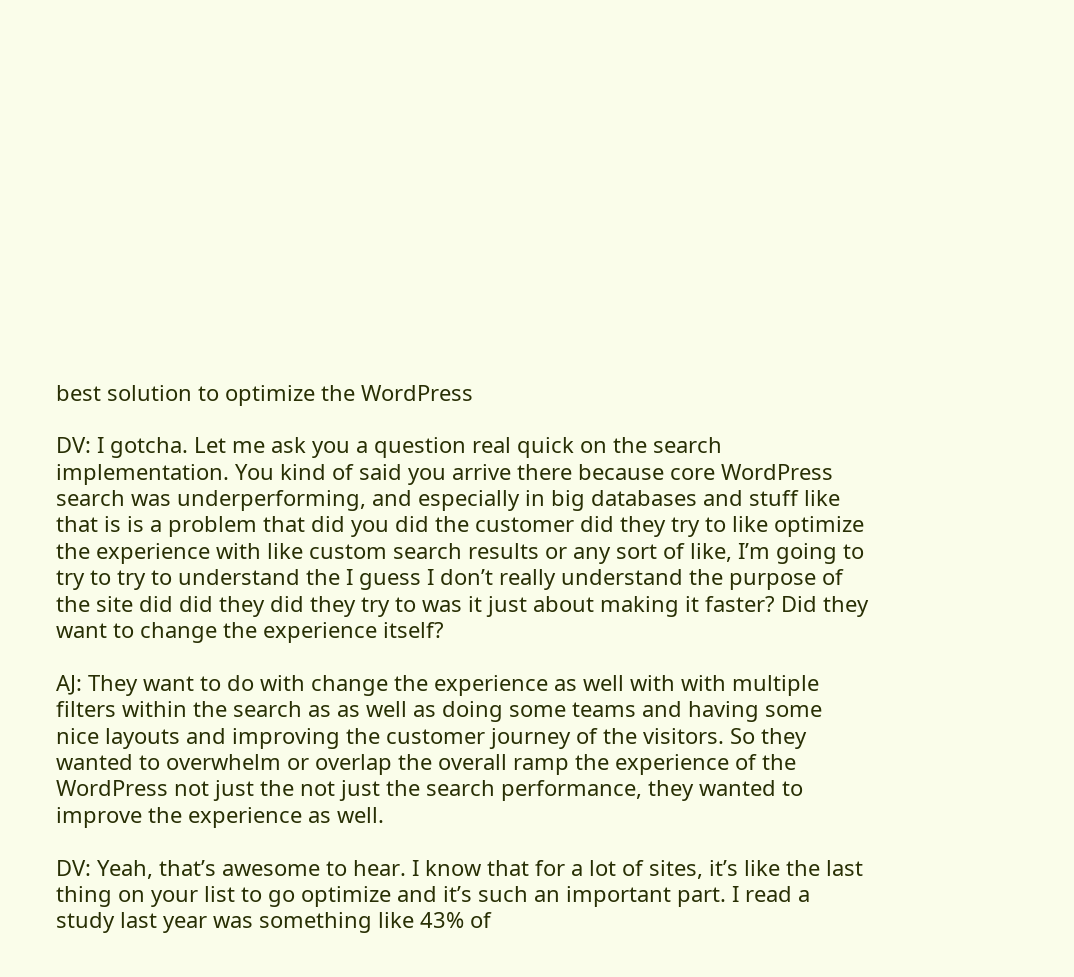best solution to optimize the WordPress

DV: I gotcha. Let me ask you a question real quick on the search implementation. You kind of said you arrive there because core WordPress search was underperforming, and especially in big databases and stuff like that is is a problem that did you did the customer did they try to like optimize the experience with like custom search results or any sort of like, I’m going to try to try to understand the I guess I don’t really understand the purpose of the site did did they did they try to was it just about making it faster? Did they want to change the experience itself?

AJ: They want to do with change the experience as well with with multiple filters within the search as as well as doing some teams and having some nice layouts and improving the customer journey of the visitors. So they wanted to overwhelm or overlap the overall ramp the experience of the WordPress not just the not just the search performance, they wanted to improve the experience as well.

DV: Yeah, that’s awesome to hear. I know that for a lot of sites, it’s like the last thing on your list to go optimize and it’s such an important part. I read a study last year was something like 43% of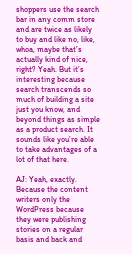shoppers use the search bar in any comm store and are twice as likely to buy and like no, like, whoa, maybe that’s actually kind of nice, right? Yeah. But it’s interesting because search transcends so much of building a site just you know, and beyond things as simple as a product search. It sounds like you’re able to take advantages of a lot of that here.

AJ: Yeah, exactly. Because the content writers only the WordPress because they were publishing stories on a regular basis and back and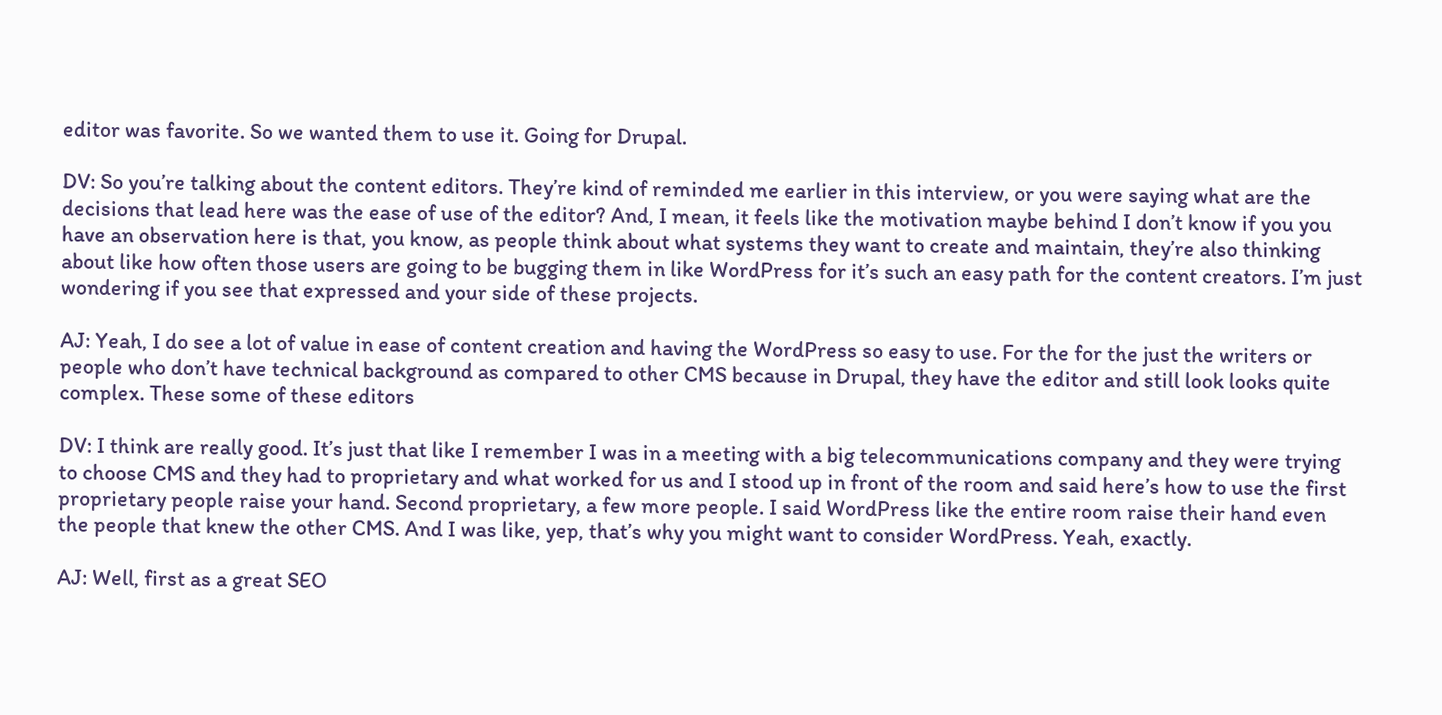editor was favorite. So we wanted them to use it. Going for Drupal.

DV: So you’re talking about the content editors. They’re kind of reminded me earlier in this interview, or you were saying what are the decisions that lead here was the ease of use of the editor? And, I mean, it feels like the motivation maybe behind I don’t know if you you have an observation here is that, you know, as people think about what systems they want to create and maintain, they’re also thinking about like how often those users are going to be bugging them in like WordPress for it’s such an easy path for the content creators. I’m just wondering if you see that expressed and your side of these projects.

AJ: Yeah, I do see a lot of value in ease of content creation and having the WordPress so easy to use. For the for the just the writers or people who don’t have technical background as compared to other CMS because in Drupal, they have the editor and still look looks quite complex. These some of these editors

DV: I think are really good. It’s just that like I remember I was in a meeting with a big telecommunications company and they were trying to choose CMS and they had to proprietary and what worked for us and I stood up in front of the room and said here’s how to use the first proprietary people raise your hand. Second proprietary, a few more people. I said WordPress like the entire room raise their hand even the people that knew the other CMS. And I was like, yep, that’s why you might want to consider WordPress. Yeah, exactly.

AJ: Well, first as a great SEO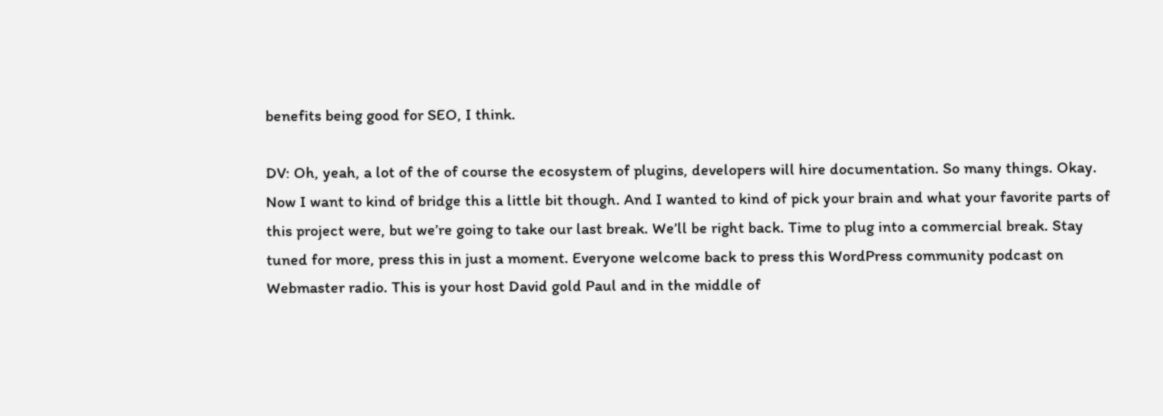benefits being good for SEO, I think.

DV: Oh, yeah, a lot of the of course the ecosystem of plugins, developers will hire documentation. So many things. Okay. Now I want to kind of bridge this a little bit though. And I wanted to kind of pick your brain and what your favorite parts of this project were, but we’re going to take our last break. We’ll be right back. Time to plug into a commercial break. Stay tuned for more, press this in just a moment. Everyone welcome back to press this WordPress community podcast on Webmaster radio. This is your host David gold Paul and in the middle of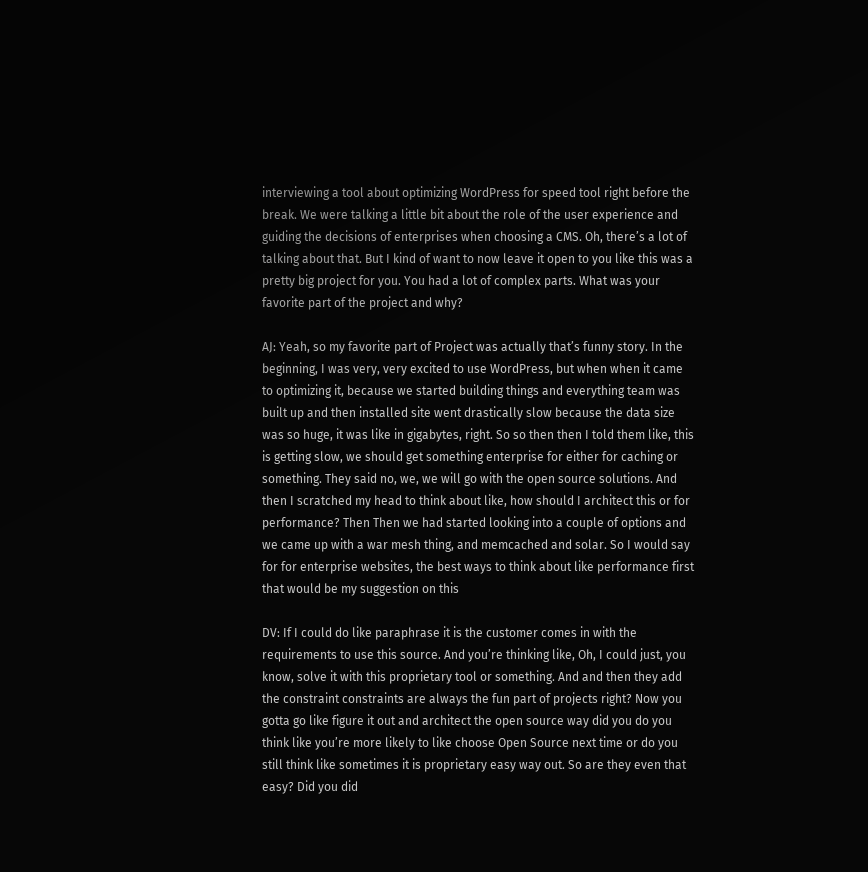interviewing a tool about optimizing WordPress for speed tool right before the break. We were talking a little bit about the role of the user experience and guiding the decisions of enterprises when choosing a CMS. Oh, there’s a lot of talking about that. But I kind of want to now leave it open to you like this was a pretty big project for you. You had a lot of complex parts. What was your favorite part of the project and why?

AJ: Yeah, so my favorite part of Project was actually that’s funny story. In the beginning, I was very, very excited to use WordPress, but when when it came to optimizing it, because we started building things and everything team was built up and then installed site went drastically slow because the data size was so huge, it was like in gigabytes, right. So so then then I told them like, this is getting slow, we should get something enterprise for either for caching or something. They said no, we, we will go with the open source solutions. And then I scratched my head to think about like, how should I architect this or for performance? Then Then we had started looking into a couple of options and we came up with a war mesh thing, and memcached and solar. So I would say for for enterprise websites, the best ways to think about like performance first that would be my suggestion on this

DV: If I could do like paraphrase it is the customer comes in with the requirements to use this source. And you’re thinking like, Oh, I could just, you know, solve it with this proprietary tool or something. And and then they add the constraint constraints are always the fun part of projects right? Now you gotta go like figure it out and architect the open source way did you do you think like you’re more likely to like choose Open Source next time or do you still think like sometimes it is proprietary easy way out. So are they even that easy? Did you did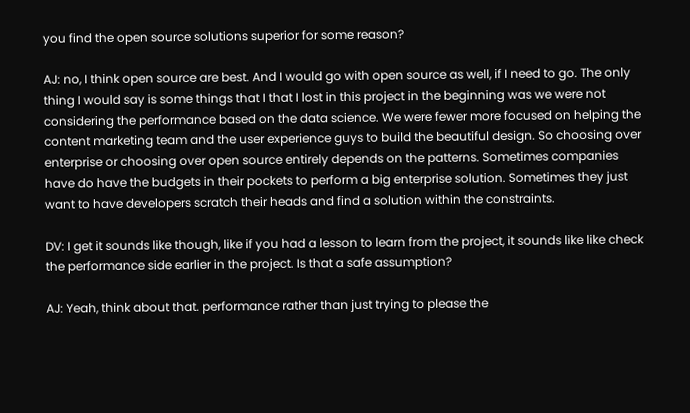you find the open source solutions superior for some reason?

AJ: no, I think open source are best. And I would go with open source as well, if I need to go. The only thing I would say is some things that I that I lost in this project in the beginning was we were not considering the performance based on the data science. We were fewer more focused on helping the content marketing team and the user experience guys to build the beautiful design. So choosing over enterprise or choosing over open source entirely depends on the patterns. Sometimes companies have do have the budgets in their pockets to perform a big enterprise solution. Sometimes they just want to have developers scratch their heads and find a solution within the constraints.

DV: I get it sounds like though, like if you had a lesson to learn from the project, it sounds like like check the performance side earlier in the project. Is that a safe assumption?

AJ: Yeah, think about that. performance rather than just trying to please the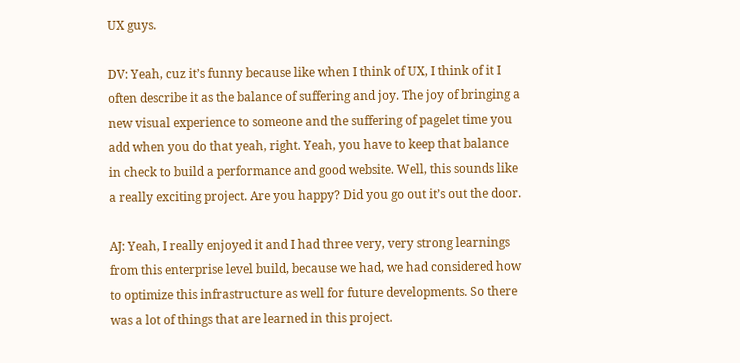UX guys.

DV: Yeah, cuz it’s funny because like when I think of UX, I think of it I often describe it as the balance of suffering and joy. The joy of bringing a new visual experience to someone and the suffering of pagelet time you add when you do that yeah, right. Yeah, you have to keep that balance in check to build a performance and good website. Well, this sounds like a really exciting project. Are you happy? Did you go out it’s out the door.

AJ: Yeah, I really enjoyed it and I had three very, very strong learnings from this enterprise level build, because we had, we had considered how to optimize this infrastructure as well for future developments. So there was a lot of things that are learned in this project.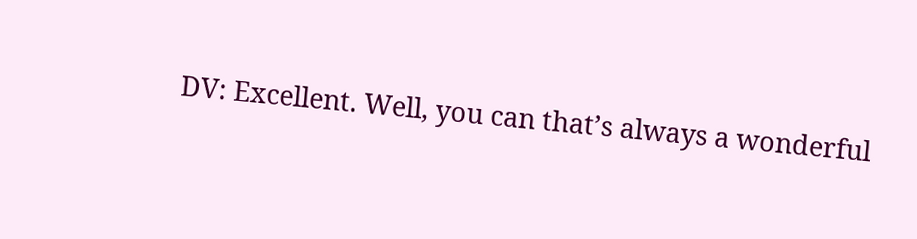DV: Excellent. Well, you can that’s always a wonderful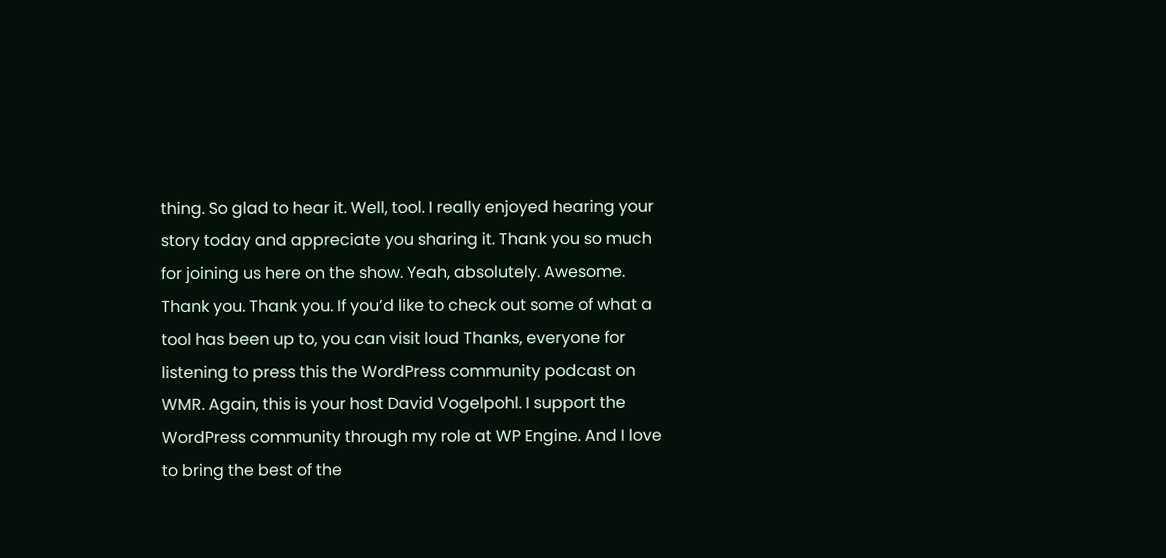thing. So glad to hear it. Well, tool. I really enjoyed hearing your story today and appreciate you sharing it. Thank you so much for joining us here on the show. Yeah, absolutely. Awesome. Thank you. Thank you. If you’d like to check out some of what a tool has been up to, you can visit loud Thanks, everyone for listening to press this the WordPress community podcast on WMR. Again, this is your host David Vogelpohl. I support the WordPress community through my role at WP Engine. And I love to bring the best of the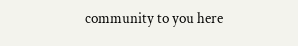community to you here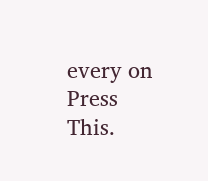every on Press This.